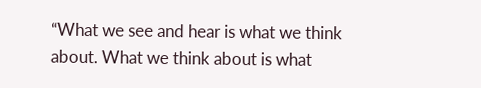“What we see and hear is what we think about. What we think about is what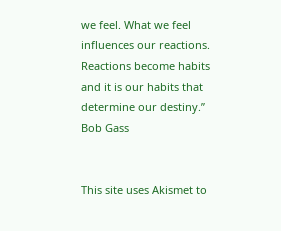we feel. What we feel influences our reactions. Reactions become habits and it is our habits that determine our destiny.” Bob Gass


This site uses Akismet to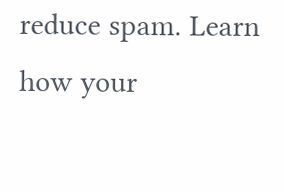reduce spam. Learn how your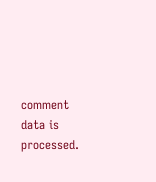comment data is processed.